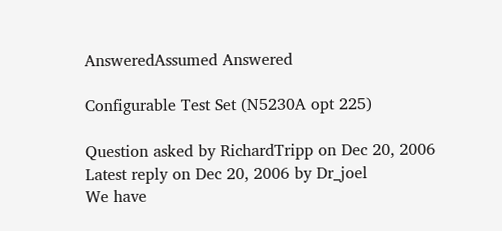AnsweredAssumed Answered

Configurable Test Set (N5230A opt 225)

Question asked by RichardTripp on Dec 20, 2006
Latest reply on Dec 20, 2006 by Dr_joel
We have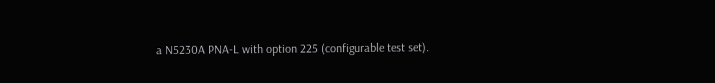a N5230A PNA-L with option 225 (configurable test set).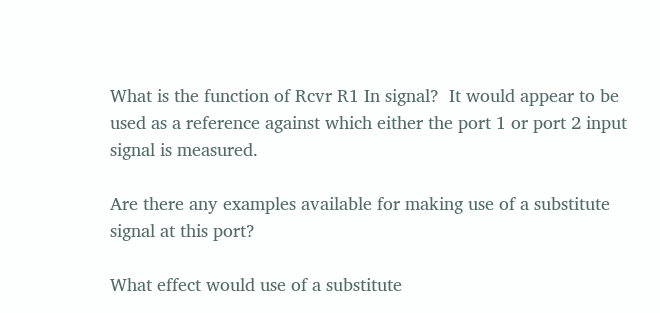What is the function of Rcvr R1 In signal?  It would appear to be used as a reference against which either the port 1 or port 2 input signal is measured.

Are there any examples available for making use of a substitute signal at this port?

What effect would use of a substitute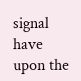signal have upon the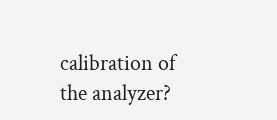calibration of the analyzer?